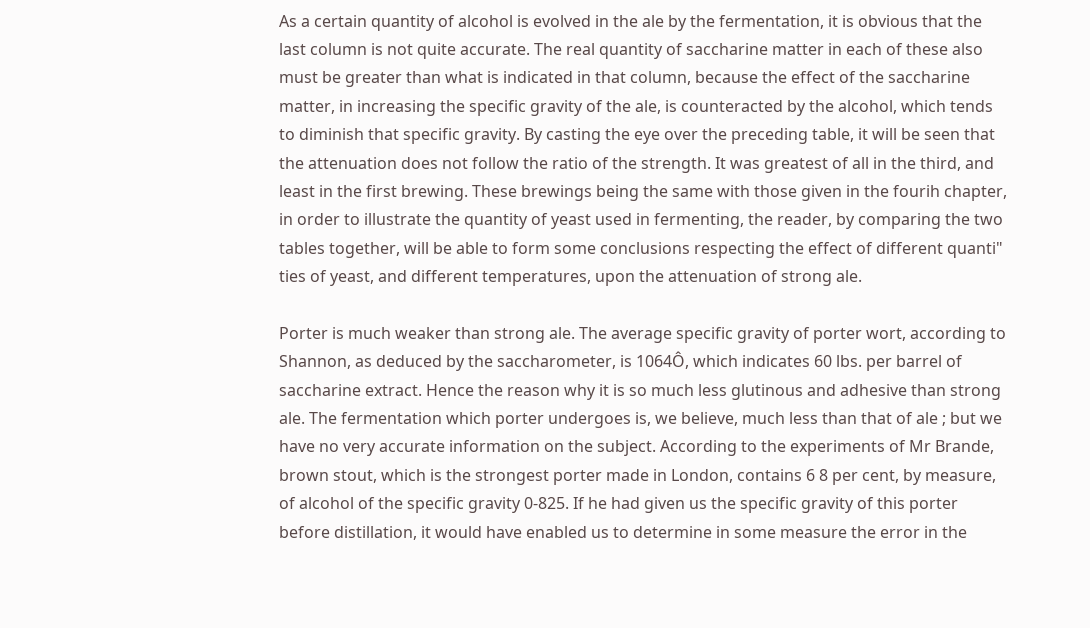As a certain quantity of alcohol is evolved in the ale by the fermentation, it is obvious that the last column is not quite accurate. The real quantity of saccharine matter in each of these also must be greater than what is indicated in that column, because the effect of the saccharine matter, in increasing the specific gravity of the ale, is counteracted by the alcohol, which tends to diminish that specific gravity. By casting the eye over the preceding table, it will be seen that the attenuation does not follow the ratio of the strength. It was greatest of all in the third, and least in the first brewing. These brewings being the same with those given in the fourih chapter, in order to illustrate the quantity of yeast used in fermenting, the reader, by comparing the two tables together, will be able to form some conclusions respecting the effect of different quanti" ties of yeast, and different temperatures, upon the attenuation of strong ale.

Porter is much weaker than strong ale. The average specific gravity of porter wort, according to Shannon, as deduced by the saccharometer, is 1064Ô, which indicates 60 lbs. per barrel of saccharine extract. Hence the reason why it is so much less glutinous and adhesive than strong ale. The fermentation which porter undergoes is, we believe, much less than that of ale ; but we have no very accurate information on the subject. According to the experiments of Mr Brande, brown stout, which is the strongest porter made in London, contains 6 8 per cent, by measure, of alcohol of the specific gravity 0-825. If he had given us the specific gravity of this porter before distillation, it would have enabled us to determine in some measure the error in the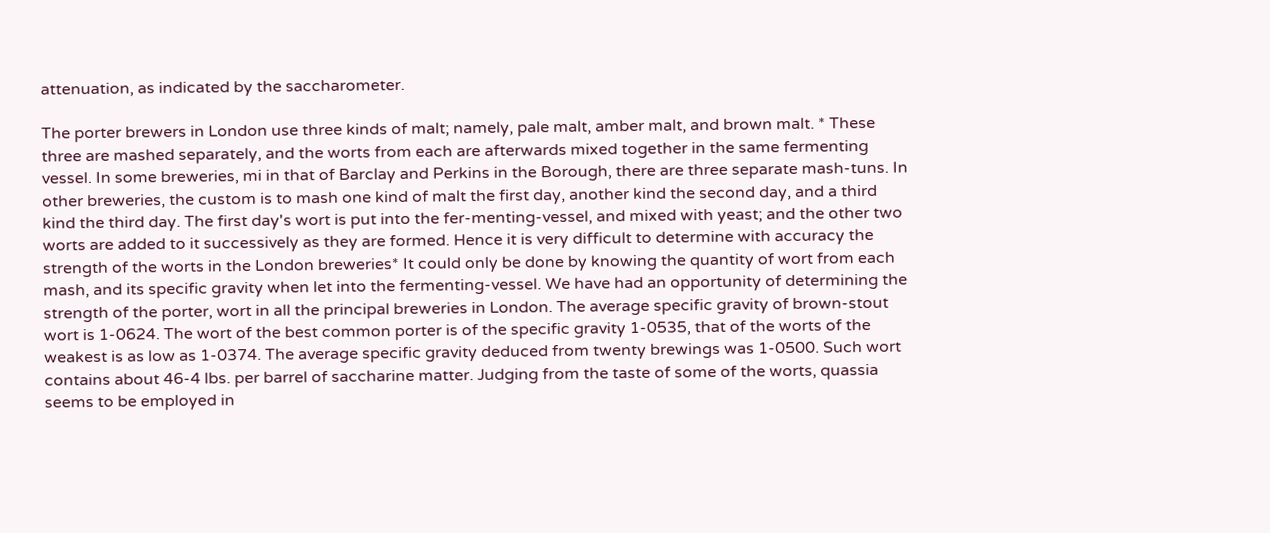attenuation, as indicated by the saccharometer.

The porter brewers in London use three kinds of malt; namely, pale malt, amber malt, and brown malt. * These three are mashed separately, and the worts from each are afterwards mixed together in the same fermenting vessel. In some breweries, mi in that of Barclay and Perkins in the Borough, there are three separate mash-tuns. In other breweries, the custom is to mash one kind of malt the first day, another kind the second day, and a third kind the third day. The first day's wort is put into the fer-menting-vessel, and mixed with yeast; and the other two worts are added to it successively as they are formed. Hence it is very difficult to determine with accuracy the strength of the worts in the London breweries* It could only be done by knowing the quantity of wort from each mash, and its specific gravity when let into the fermenting-vessel. We have had an opportunity of determining the strength of the porter, wort in all the principal breweries in London. The average specific gravity of brown-stout wort is 1-0624. The wort of the best common porter is of the specific gravity 1-0535, that of the worts of the weakest is as low as 1-0374. The average specific gravity deduced from twenty brewings was 1-0500. Such wort contains about 46-4 lbs. per barrel of saccharine matter. Judging from the taste of some of the worts, quassia seems to be employed in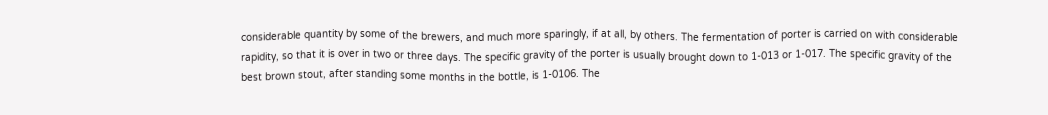considerable quantity by some of the brewers, and much more sparingly, if at all, by others. The fermentation of porter is carried on with considerable rapidity, so that it is over in two or three days. The specific gravity of the porter is usually brought down to 1-013 or 1-017. The specific gravity of the best brown stout, after standing some months in the bottle, is 1-0106. The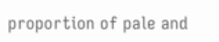proportion of pale and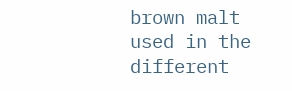brown malt used in the different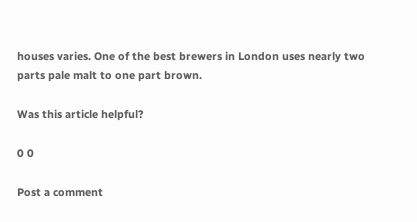houses varies. One of the best brewers in London uses nearly two parts pale malt to one part brown.

Was this article helpful?

0 0

Post a comment